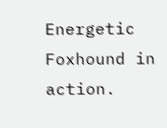Energetic Foxhound in action.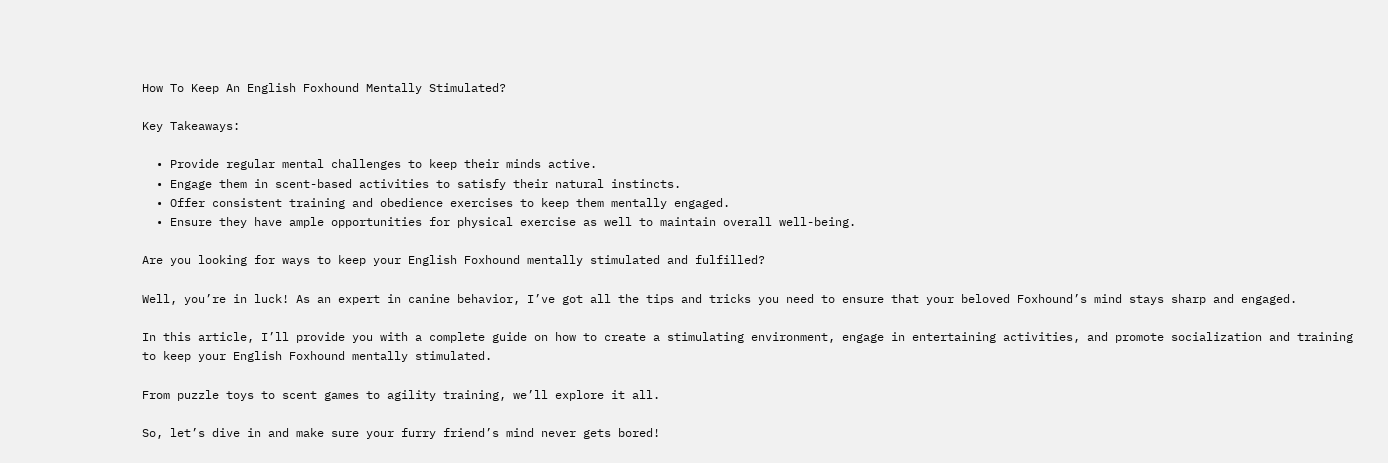How To Keep An English Foxhound Mentally Stimulated?

Key Takeaways:

  • Provide regular mental challenges to keep their minds active.
  • Engage them in scent-based activities to satisfy their natural instincts.
  • Offer consistent training and obedience exercises to keep them mentally engaged.
  • Ensure they have ample opportunities for physical exercise as well to maintain overall well-being.

Are you looking for ways to keep your English Foxhound mentally stimulated and fulfilled?

Well, you’re in luck! As an expert in canine behavior, I’ve got all the tips and tricks you need to ensure that your beloved Foxhound’s mind stays sharp and engaged.

In this article, I’ll provide you with a complete guide on how to create a stimulating environment, engage in entertaining activities, and promote socialization and training to keep your English Foxhound mentally stimulated.

From puzzle toys to scent games to agility training, we’ll explore it all.

So, let’s dive in and make sure your furry friend’s mind never gets bored!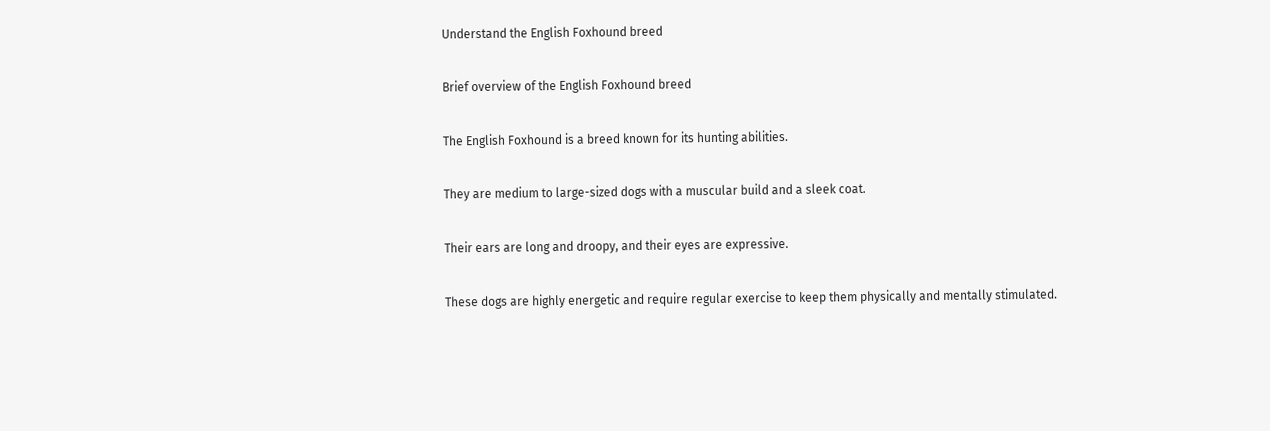Understand the English Foxhound breed

Brief overview of the English Foxhound breed

The English Foxhound is a breed known for its hunting abilities.

They are medium to large-sized dogs with a muscular build and a sleek coat.

Their ears are long and droopy, and their eyes are expressive.

These dogs are highly energetic and require regular exercise to keep them physically and mentally stimulated.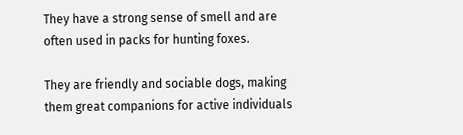They have a strong sense of smell and are often used in packs for hunting foxes.

They are friendly and sociable dogs, making them great companions for active individuals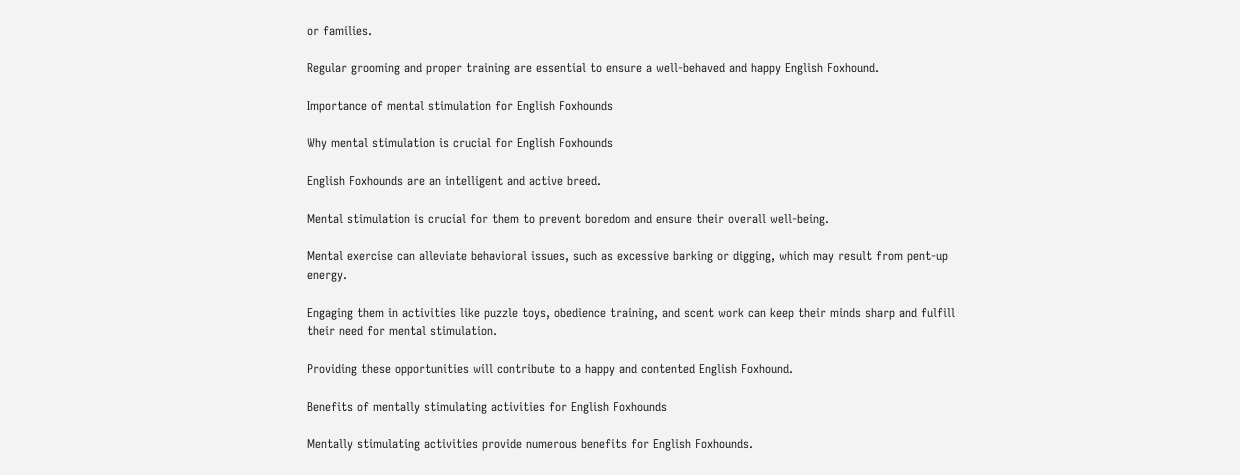or families.

Regular grooming and proper training are essential to ensure a well-behaved and happy English Foxhound.

Importance of mental stimulation for English Foxhounds

Why mental stimulation is crucial for English Foxhounds

English Foxhounds are an intelligent and active breed.

Mental stimulation is crucial for them to prevent boredom and ensure their overall well-being.

Mental exercise can alleviate behavioral issues, such as excessive barking or digging, which may result from pent-up energy.

Engaging them in activities like puzzle toys, obedience training, and scent work can keep their minds sharp and fulfill their need for mental stimulation.

Providing these opportunities will contribute to a happy and contented English Foxhound.

Benefits of mentally stimulating activities for English Foxhounds

Mentally stimulating activities provide numerous benefits for English Foxhounds.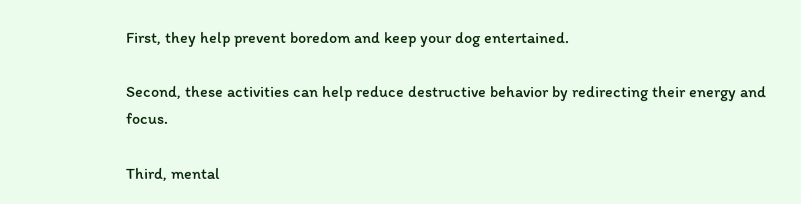First, they help prevent boredom and keep your dog entertained.

Second, these activities can help reduce destructive behavior by redirecting their energy and focus.

Third, mental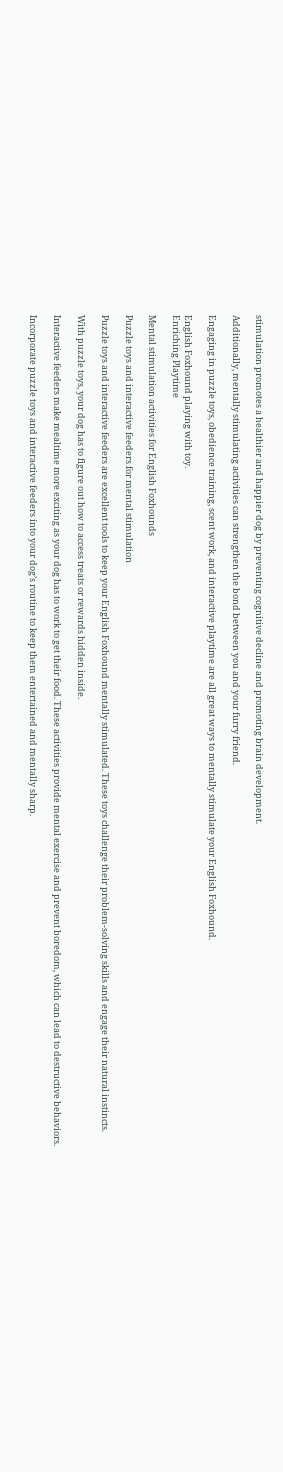stimulation promotes a healthier and happier dog by preventing cognitive decline and promoting brain development.

Additionally, mentally stimulating activities can strengthen the bond between you and your furry friend.

Engaging in puzzle toys, obedience training, scent work, and interactive playtime are all great ways to mentally stimulate your English Foxhound.

English Foxhound playing with toy.
Enriching Playtime

Mental stimulation activities for English Foxhounds

Puzzle toys and interactive feeders for mental stimulation

Puzzle toys and interactive feeders are excellent tools to keep your English Foxhound mentally stimulated. These toys challenge their problem-solving skills and engage their natural instincts.

With puzzle toys, your dog has to figure out how to access treats or rewards hidden inside.

Interactive feeders make mealtime more exciting as your dog has to work to get their food. These activities provide mental exercise and prevent boredom, which can lead to destructive behaviors.

Incorporate puzzle toys and interactive feeders into your dog’s routine to keep them entertained and mentally sharp.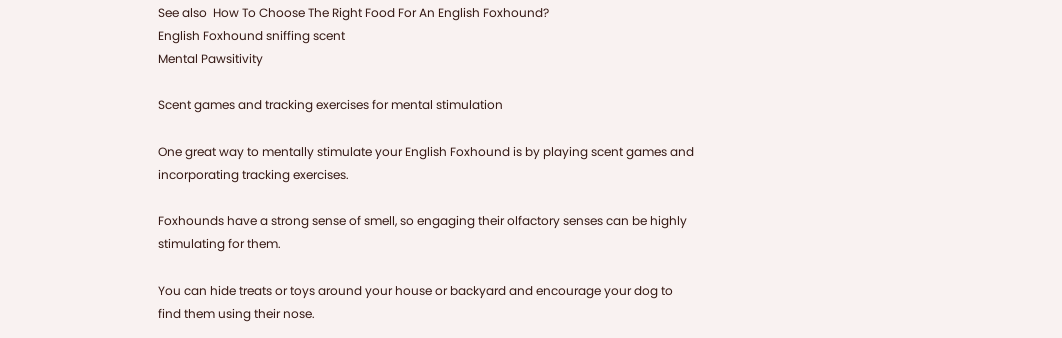See also  How To Choose The Right Food For An English Foxhound?
English Foxhound sniffing scent
Mental Pawsitivity

Scent games and tracking exercises for mental stimulation

One great way to mentally stimulate your English Foxhound is by playing scent games and incorporating tracking exercises.

Foxhounds have a strong sense of smell, so engaging their olfactory senses can be highly stimulating for them.

You can hide treats or toys around your house or backyard and encourage your dog to find them using their nose.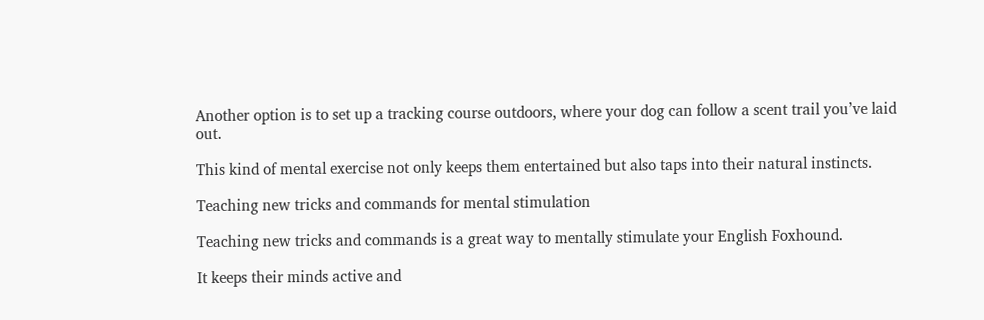Another option is to set up a tracking course outdoors, where your dog can follow a scent trail you’ve laid out.

This kind of mental exercise not only keeps them entertained but also taps into their natural instincts.

Teaching new tricks and commands for mental stimulation

Teaching new tricks and commands is a great way to mentally stimulate your English Foxhound.

It keeps their minds active and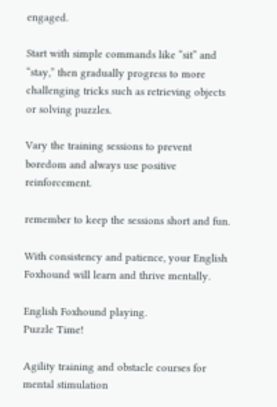engaged.

Start with simple commands like “sit” and “stay,” then gradually progress to more challenging tricks such as retrieving objects or solving puzzles.

Vary the training sessions to prevent boredom and always use positive reinforcement.

remember to keep the sessions short and fun.

With consistency and patience, your English Foxhound will learn and thrive mentally.

English Foxhound playing.
Puzzle Time!

Agility training and obstacle courses for mental stimulation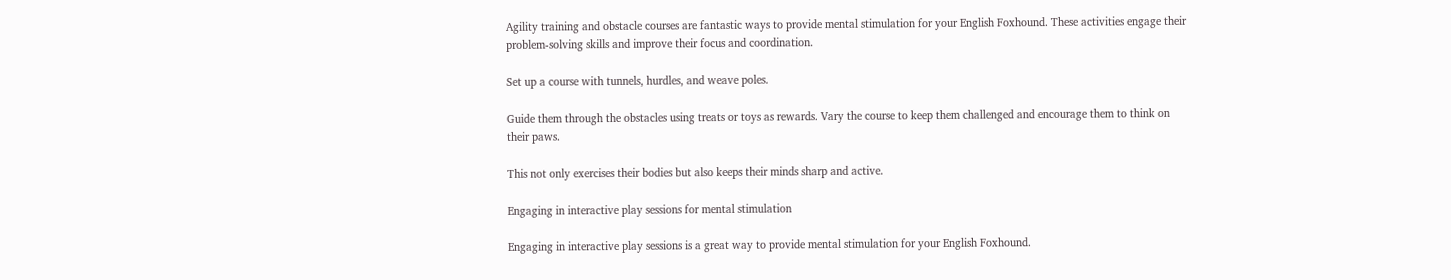Agility training and obstacle courses are fantastic ways to provide mental stimulation for your English Foxhound. These activities engage their problem-solving skills and improve their focus and coordination.

Set up a course with tunnels, hurdles, and weave poles.

Guide them through the obstacles using treats or toys as rewards. Vary the course to keep them challenged and encourage them to think on their paws.

This not only exercises their bodies but also keeps their minds sharp and active.

Engaging in interactive play sessions for mental stimulation

Engaging in interactive play sessions is a great way to provide mental stimulation for your English Foxhound.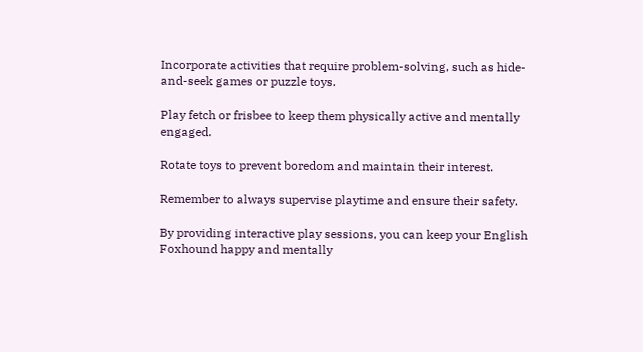Incorporate activities that require problem-solving, such as hide-and-seek games or puzzle toys.

Play fetch or frisbee to keep them physically active and mentally engaged.

Rotate toys to prevent boredom and maintain their interest.

Remember to always supervise playtime and ensure their safety.

By providing interactive play sessions, you can keep your English Foxhound happy and mentally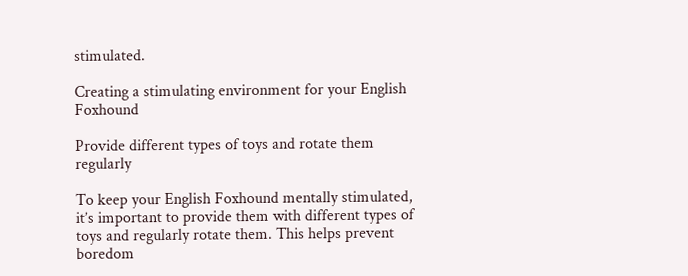stimulated.

Creating a stimulating environment for your English Foxhound

Provide different types of toys and rotate them regularly

To keep your English Foxhound mentally stimulated, it’s important to provide them with different types of toys and regularly rotate them. This helps prevent boredom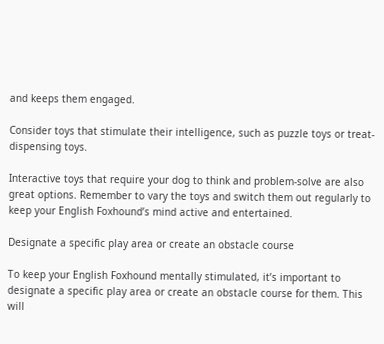and keeps them engaged.

Consider toys that stimulate their intelligence, such as puzzle toys or treat-dispensing toys.

Interactive toys that require your dog to think and problem-solve are also great options. Remember to vary the toys and switch them out regularly to keep your English Foxhound’s mind active and entertained.

Designate a specific play area or create an obstacle course

To keep your English Foxhound mentally stimulated, it’s important to designate a specific play area or create an obstacle course for them. This will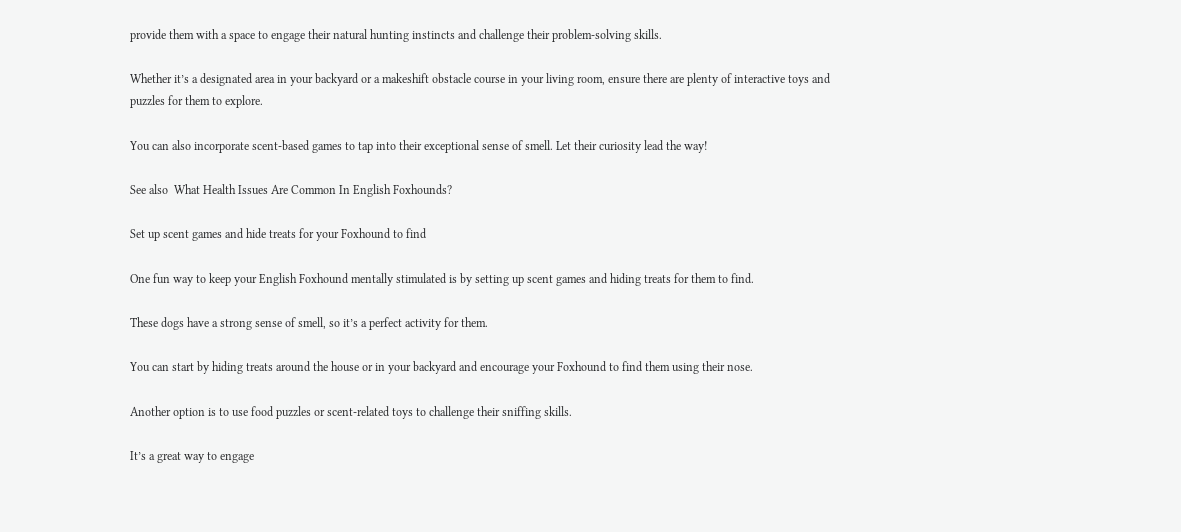provide them with a space to engage their natural hunting instincts and challenge their problem-solving skills.

Whether it’s a designated area in your backyard or a makeshift obstacle course in your living room, ensure there are plenty of interactive toys and puzzles for them to explore.

You can also incorporate scent-based games to tap into their exceptional sense of smell. Let their curiosity lead the way!

See also  What Health Issues Are Common In English Foxhounds?

Set up scent games and hide treats for your Foxhound to find

One fun way to keep your English Foxhound mentally stimulated is by setting up scent games and hiding treats for them to find.

These dogs have a strong sense of smell, so it’s a perfect activity for them.

You can start by hiding treats around the house or in your backyard and encourage your Foxhound to find them using their nose.

Another option is to use food puzzles or scent-related toys to challenge their sniffing skills.

It’s a great way to engage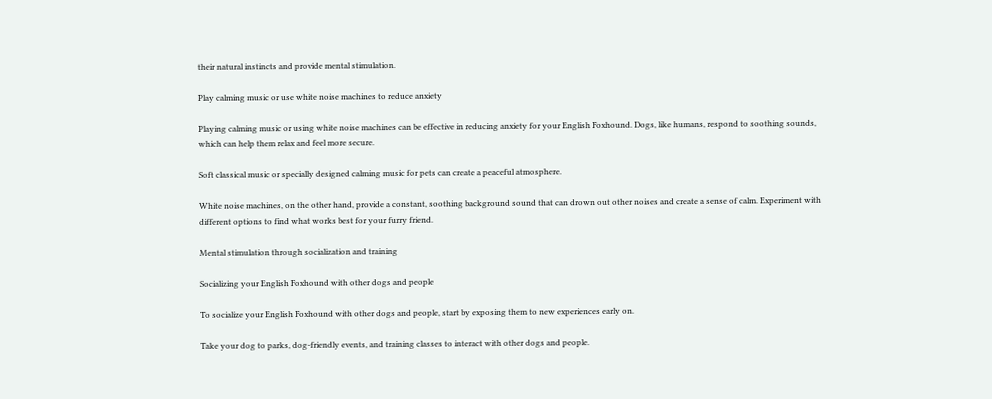their natural instincts and provide mental stimulation.

Play calming music or use white noise machines to reduce anxiety

Playing calming music or using white noise machines can be effective in reducing anxiety for your English Foxhound. Dogs, like humans, respond to soothing sounds, which can help them relax and feel more secure.

Soft classical music or specially designed calming music for pets can create a peaceful atmosphere.

White noise machines, on the other hand, provide a constant, soothing background sound that can drown out other noises and create a sense of calm. Experiment with different options to find what works best for your furry friend.

Mental stimulation through socialization and training

Socializing your English Foxhound with other dogs and people

To socialize your English Foxhound with other dogs and people, start by exposing them to new experiences early on.

Take your dog to parks, dog-friendly events, and training classes to interact with other dogs and people.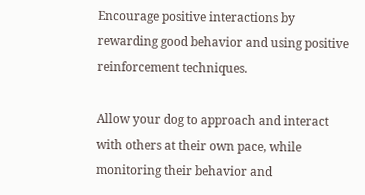Encourage positive interactions by rewarding good behavior and using positive reinforcement techniques.

Allow your dog to approach and interact with others at their own pace, while monitoring their behavior and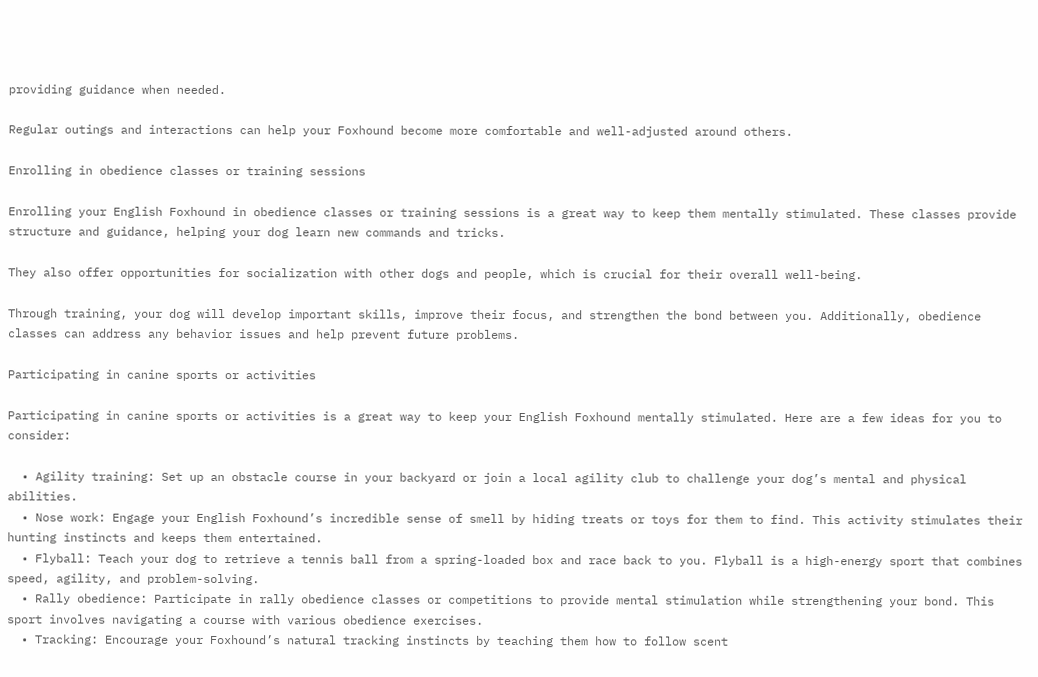providing guidance when needed.

Regular outings and interactions can help your Foxhound become more comfortable and well-adjusted around others.

Enrolling in obedience classes or training sessions

Enrolling your English Foxhound in obedience classes or training sessions is a great way to keep them mentally stimulated. These classes provide structure and guidance, helping your dog learn new commands and tricks.

They also offer opportunities for socialization with other dogs and people, which is crucial for their overall well-being.

Through training, your dog will develop important skills, improve their focus, and strengthen the bond between you. Additionally, obedience classes can address any behavior issues and help prevent future problems.

Participating in canine sports or activities

Participating in canine sports or activities is a great way to keep your English Foxhound mentally stimulated. Here are a few ideas for you to consider:

  • Agility training: Set up an obstacle course in your backyard or join a local agility club to challenge your dog’s mental and physical abilities.
  • Nose work: Engage your English Foxhound’s incredible sense of smell by hiding treats or toys for them to find. This activity stimulates their hunting instincts and keeps them entertained.
  • Flyball: Teach your dog to retrieve a tennis ball from a spring-loaded box and race back to you. Flyball is a high-energy sport that combines speed, agility, and problem-solving.
  • Rally obedience: Participate in rally obedience classes or competitions to provide mental stimulation while strengthening your bond. This sport involves navigating a course with various obedience exercises.
  • Tracking: Encourage your Foxhound’s natural tracking instincts by teaching them how to follow scent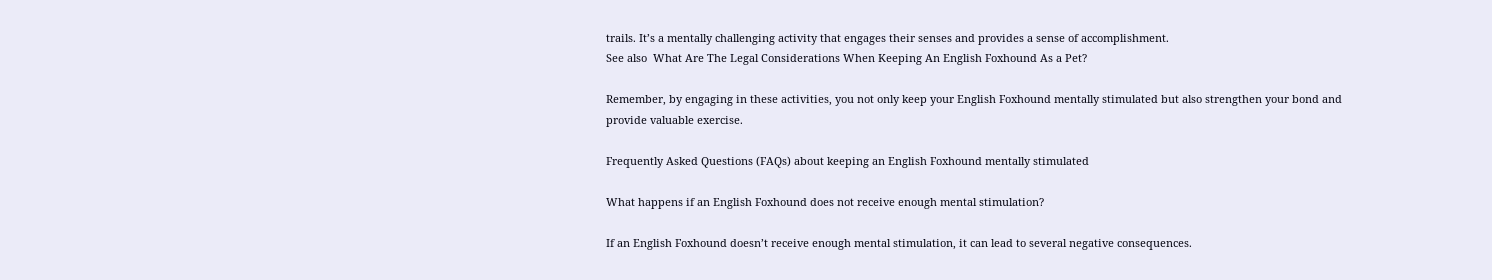trails. It’s a mentally challenging activity that engages their senses and provides a sense of accomplishment.
See also  What Are The Legal Considerations When Keeping An English Foxhound As a Pet?

Remember, by engaging in these activities, you not only keep your English Foxhound mentally stimulated but also strengthen your bond and provide valuable exercise.

Frequently Asked Questions (FAQs) about keeping an English Foxhound mentally stimulated

What happens if an English Foxhound does not receive enough mental stimulation?

If an English Foxhound doesn’t receive enough mental stimulation, it can lead to several negative consequences.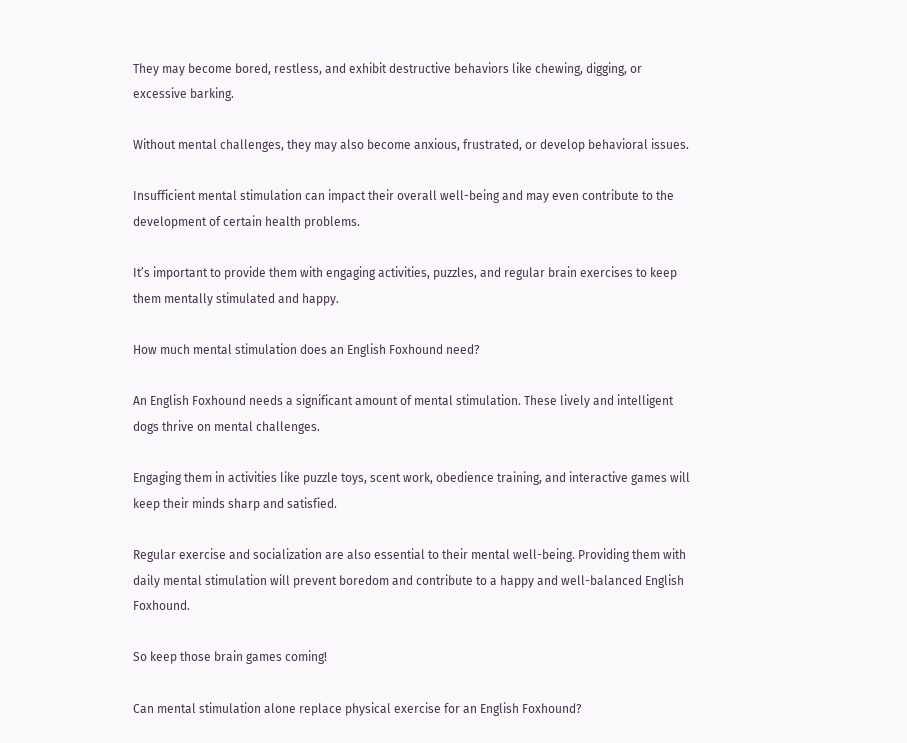They may become bored, restless, and exhibit destructive behaviors like chewing, digging, or excessive barking.

Without mental challenges, they may also become anxious, frustrated, or develop behavioral issues.

Insufficient mental stimulation can impact their overall well-being and may even contribute to the development of certain health problems.

It’s important to provide them with engaging activities, puzzles, and regular brain exercises to keep them mentally stimulated and happy.

How much mental stimulation does an English Foxhound need?

An English Foxhound needs a significant amount of mental stimulation. These lively and intelligent dogs thrive on mental challenges.

Engaging them in activities like puzzle toys, scent work, obedience training, and interactive games will keep their minds sharp and satisfied.

Regular exercise and socialization are also essential to their mental well-being. Providing them with daily mental stimulation will prevent boredom and contribute to a happy and well-balanced English Foxhound.

So keep those brain games coming!

Can mental stimulation alone replace physical exercise for an English Foxhound?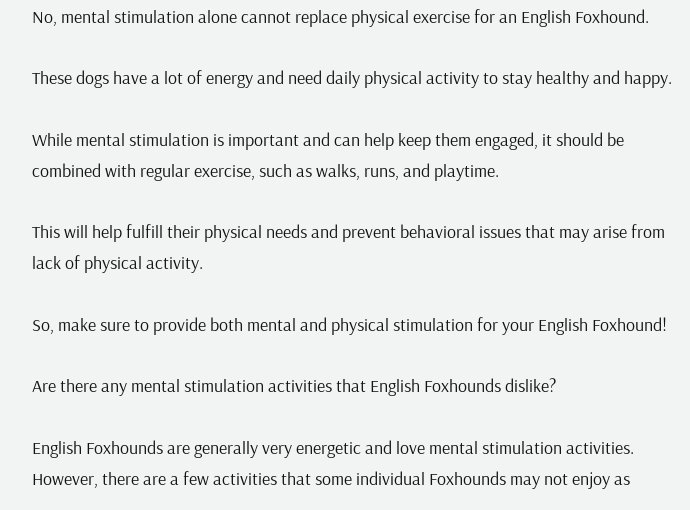No, mental stimulation alone cannot replace physical exercise for an English Foxhound.

These dogs have a lot of energy and need daily physical activity to stay healthy and happy.

While mental stimulation is important and can help keep them engaged, it should be combined with regular exercise, such as walks, runs, and playtime.

This will help fulfill their physical needs and prevent behavioral issues that may arise from lack of physical activity.

So, make sure to provide both mental and physical stimulation for your English Foxhound!

Are there any mental stimulation activities that English Foxhounds dislike?

English Foxhounds are generally very energetic and love mental stimulation activities. However, there are a few activities that some individual Foxhounds may not enjoy as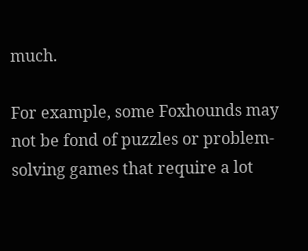much.

For example, some Foxhounds may not be fond of puzzles or problem-solving games that require a lot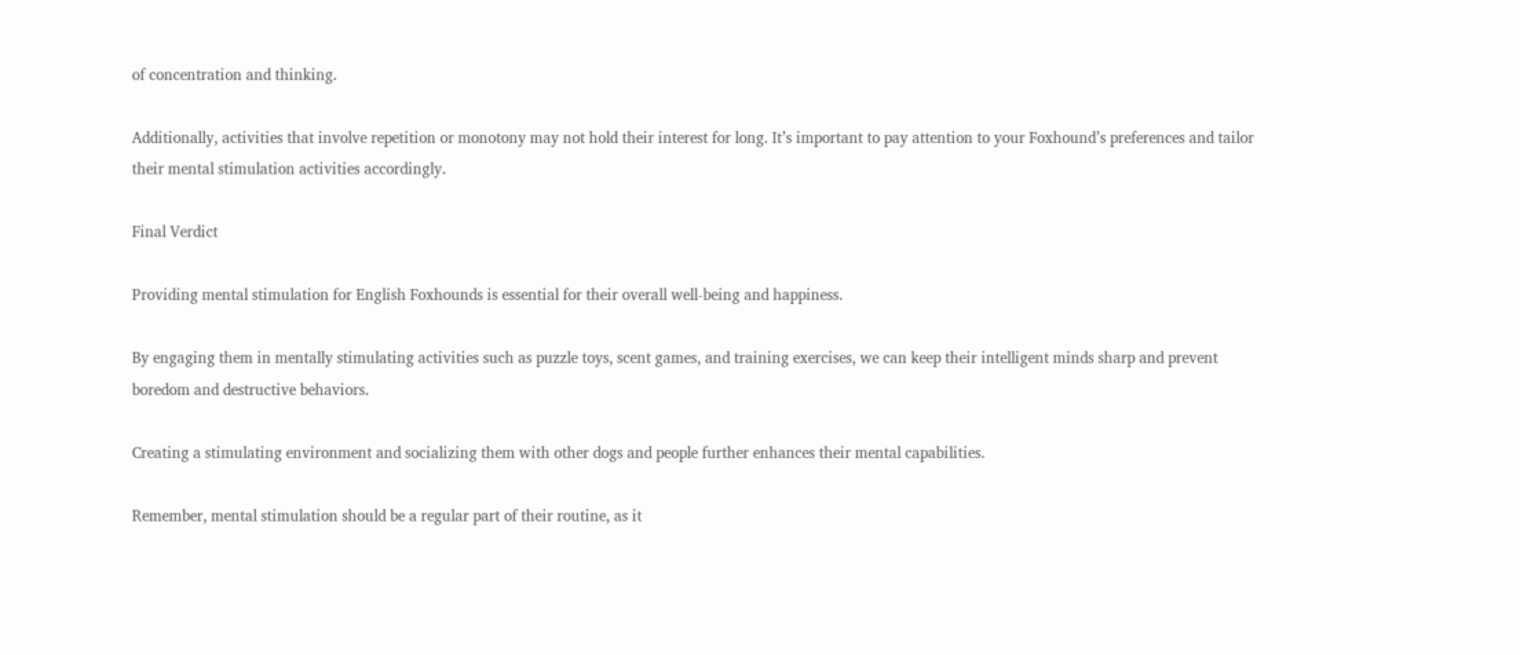of concentration and thinking.

Additionally, activities that involve repetition or monotony may not hold their interest for long. It’s important to pay attention to your Foxhound’s preferences and tailor their mental stimulation activities accordingly.

Final Verdict

Providing mental stimulation for English Foxhounds is essential for their overall well-being and happiness.

By engaging them in mentally stimulating activities such as puzzle toys, scent games, and training exercises, we can keep their intelligent minds sharp and prevent boredom and destructive behaviors.

Creating a stimulating environment and socializing them with other dogs and people further enhances their mental capabilities.

Remember, mental stimulation should be a regular part of their routine, as it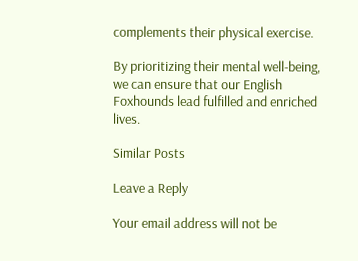complements their physical exercise.

By prioritizing their mental well-being, we can ensure that our English Foxhounds lead fulfilled and enriched lives.

Similar Posts

Leave a Reply

Your email address will not be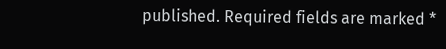published. Required fields are marked *